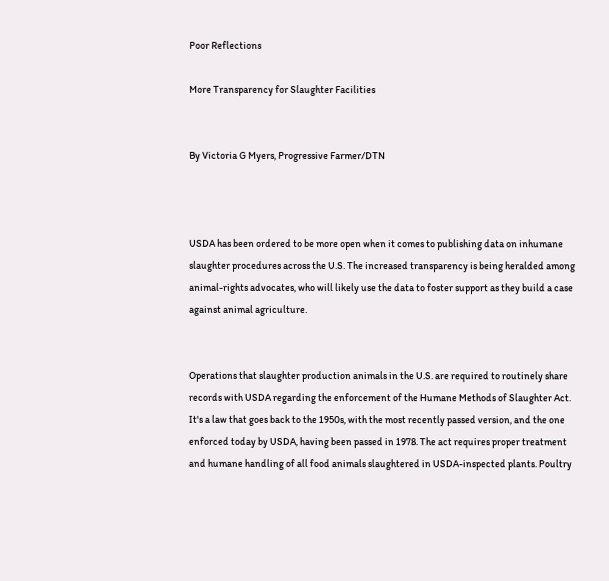Poor Reflections

More Transparency for Slaughter Facilities


By Victoria G Myers, Progressive Farmer/DTN



USDA has been ordered to be more open when it comes to publishing data on inhumane slaughter procedures across the U.S. The increased transparency is being heralded among animal-rights advocates, who will likely use the data to foster support as they build a case against animal agriculture.


Operations that slaughter production animals in the U.S. are required to routinely share records with USDA regarding the enforcement of the Humane Methods of Slaughter Act. It's a law that goes back to the 1950s, with the most recently passed version, and the one enforced today by USDA, having been passed in 1978. The act requires proper treatment and humane handling of all food animals slaughtered in USDA-inspected plants. Poultry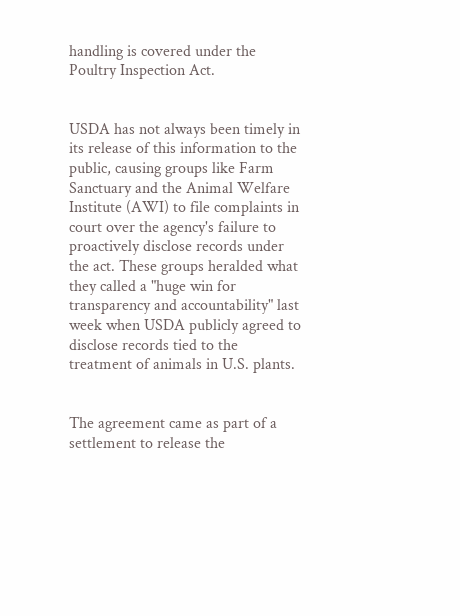handling is covered under the Poultry Inspection Act.


USDA has not always been timely in its release of this information to the public, causing groups like Farm Sanctuary and the Animal Welfare Institute (AWI) to file complaints in court over the agency's failure to proactively disclose records under the act. These groups heralded what they called a "huge win for transparency and accountability" last week when USDA publicly agreed to disclose records tied to the treatment of animals in U.S. plants.


The agreement came as part of a settlement to release the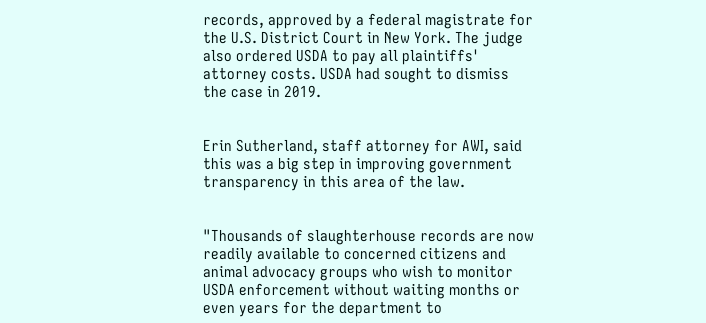records, approved by a federal magistrate for the U.S. District Court in New York. The judge also ordered USDA to pay all plaintiffs' attorney costs. USDA had sought to dismiss the case in 2019.


Erin Sutherland, staff attorney for AWI, said this was a big step in improving government transparency in this area of the law.


"Thousands of slaughterhouse records are now readily available to concerned citizens and animal advocacy groups who wish to monitor USDA enforcement without waiting months or even years for the department to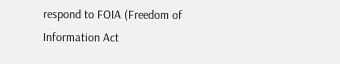respond to FOIA (Freedom of Information Act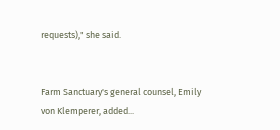requests)," she said.


Farm Sanctuary's general counsel, Emily von Klemperer, added...